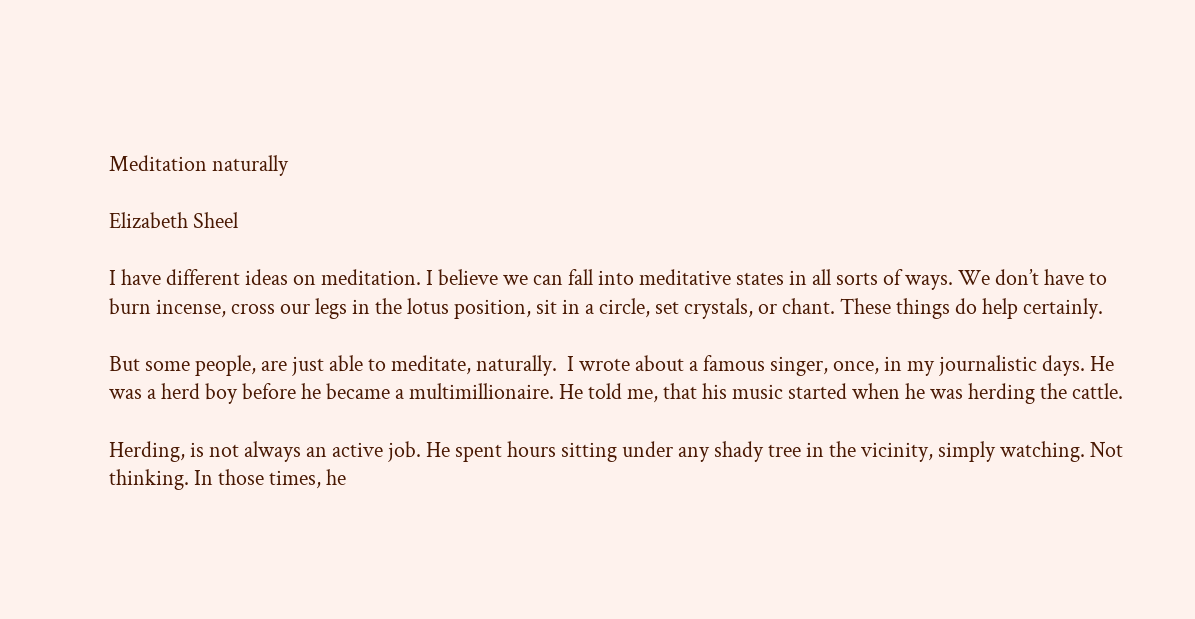Meditation naturally

Elizabeth Sheel

I have different ideas on meditation. I believe we can fall into meditative states in all sorts of ways. We don’t have to burn incense, cross our legs in the lotus position, sit in a circle, set crystals, or chant. These things do help certainly.

But some people, are just able to meditate, naturally.  I wrote about a famous singer, once, in my journalistic days. He was a herd boy before he became a multimillionaire. He told me, that his music started when he was herding the cattle.

Herding, is not always an active job. He spent hours sitting under any shady tree in the vicinity, simply watching. Not thinking. In those times, he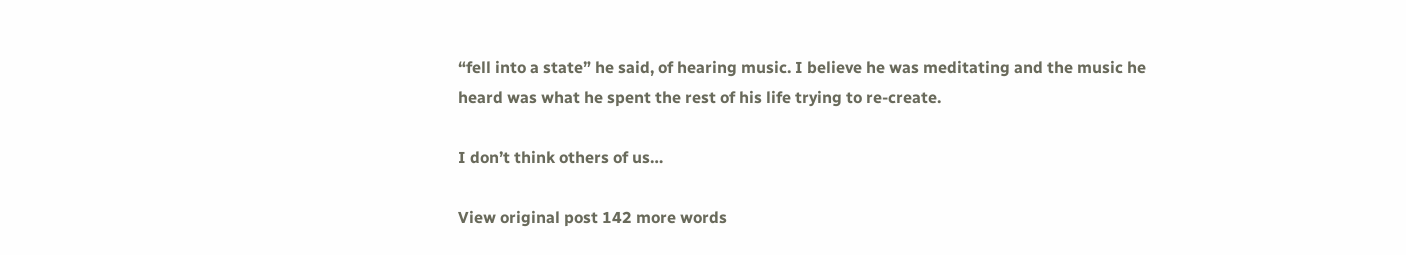“fell into a state” he said, of hearing music. I believe he was meditating and the music he heard was what he spent the rest of his life trying to re-create.

I don’t think others of us…

View original post 142 more words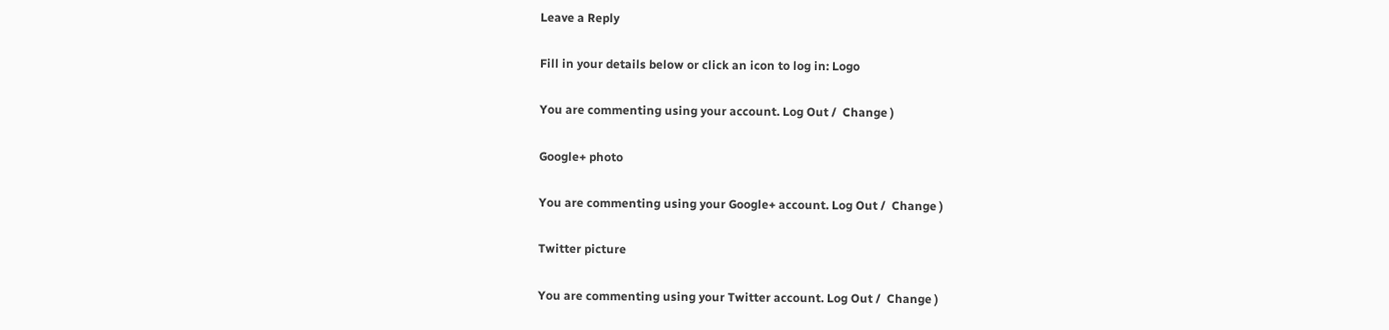Leave a Reply

Fill in your details below or click an icon to log in: Logo

You are commenting using your account. Log Out /  Change )

Google+ photo

You are commenting using your Google+ account. Log Out /  Change )

Twitter picture

You are commenting using your Twitter account. Log Out /  Change )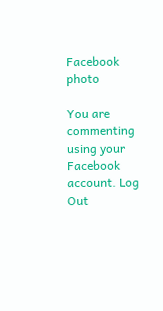Facebook photo

You are commenting using your Facebook account. Log Out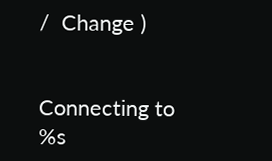/  Change )


Connecting to %s